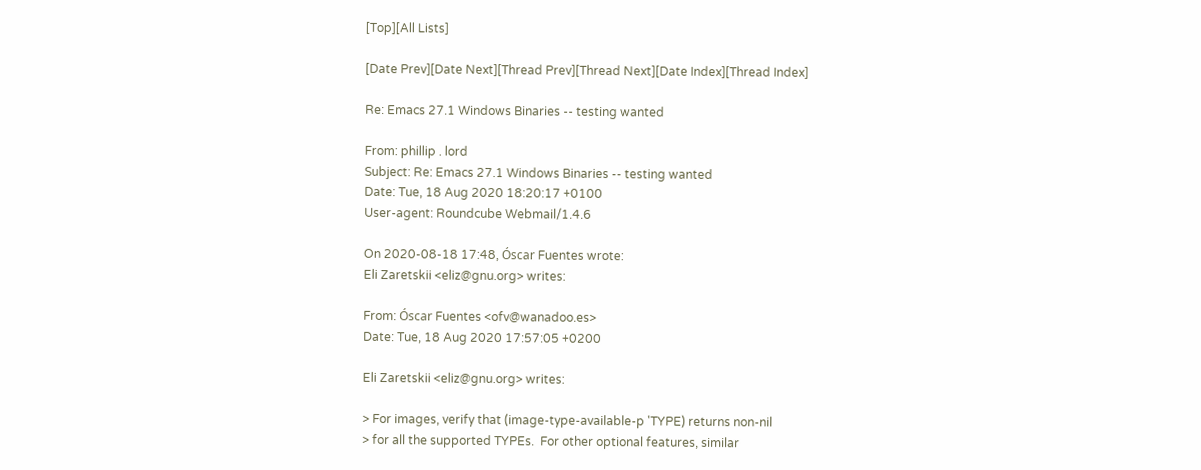[Top][All Lists]

[Date Prev][Date Next][Thread Prev][Thread Next][Date Index][Thread Index]

Re: Emacs 27.1 Windows Binaries -- testing wanted

From: phillip . lord
Subject: Re: Emacs 27.1 Windows Binaries -- testing wanted
Date: Tue, 18 Aug 2020 18:20:17 +0100
User-agent: Roundcube Webmail/1.4.6

On 2020-08-18 17:48, Óscar Fuentes wrote:
Eli Zaretskii <eliz@gnu.org> writes:

From: Óscar Fuentes <ofv@wanadoo.es>
Date: Tue, 18 Aug 2020 17:57:05 +0200

Eli Zaretskii <eliz@gnu.org> writes:

> For images, verify that (image-type-available-p 'TYPE) returns non-nil
> for all the supported TYPEs.  For other optional features, similar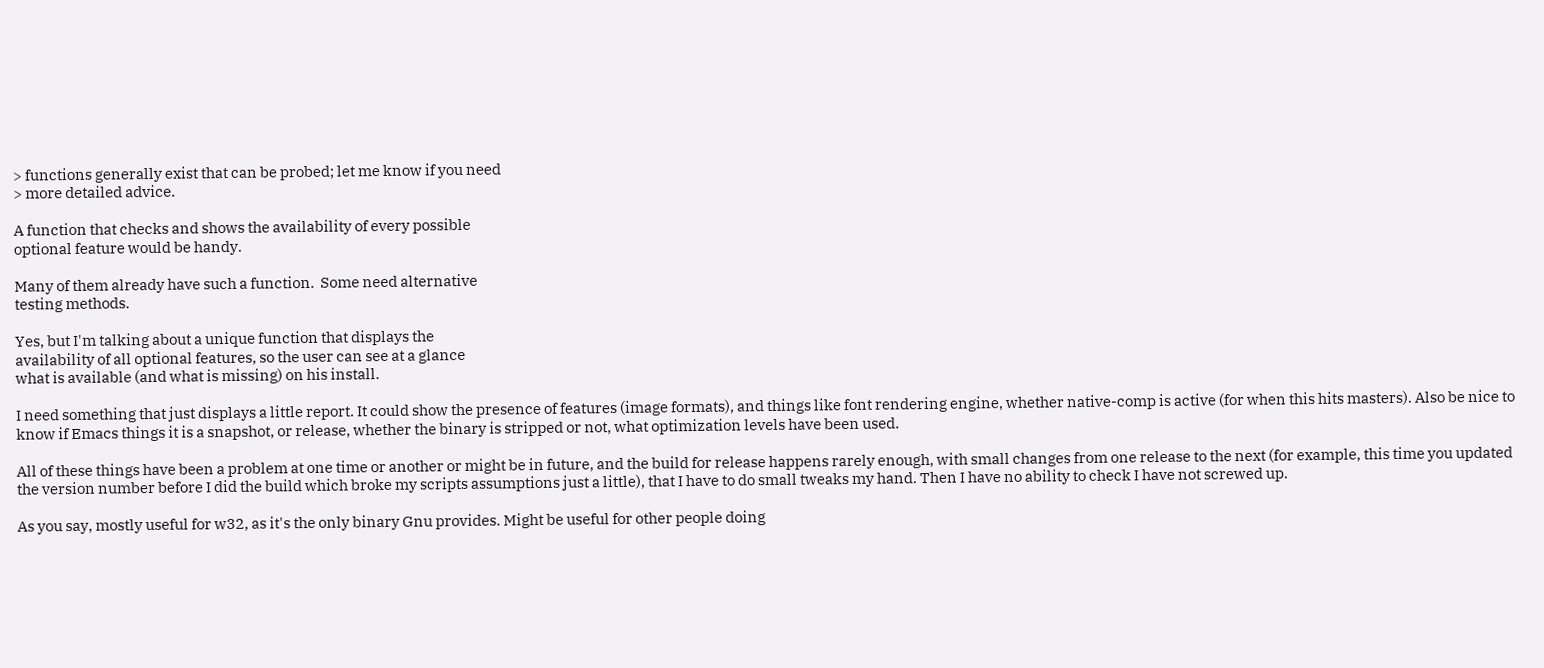> functions generally exist that can be probed; let me know if you need
> more detailed advice.

A function that checks and shows the availability of every possible
optional feature would be handy.

Many of them already have such a function.  Some need alternative
testing methods.

Yes, but I'm talking about a unique function that displays the
availability of all optional features, so the user can see at a glance
what is available (and what is missing) on his install.

I need something that just displays a little report. It could show the presence of features (image formats), and things like font rendering engine, whether native-comp is active (for when this hits masters). Also be nice to know if Emacs things it is a snapshot, or release, whether the binary is stripped or not, what optimization levels have been used.

All of these things have been a problem at one time or another or might be in future, and the build for release happens rarely enough, with small changes from one release to the next (for example, this time you updated the version number before I did the build which broke my scripts assumptions just a little), that I have to do small tweaks my hand. Then I have no ability to check I have not screwed up.

As you say, mostly useful for w32, as it's the only binary Gnu provides. Might be useful for other people doing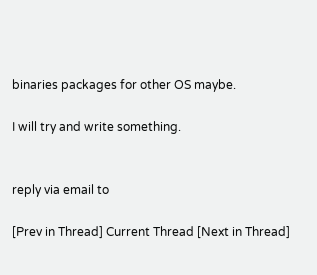binaries packages for other OS maybe.

I will try and write something.


reply via email to

[Prev in Thread] Current Thread [Next in Thread]